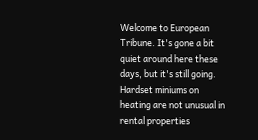Welcome to European Tribune. It's gone a bit quiet around here these days, but it's still going.
Hardset miniums on heating are not unusual in rental properties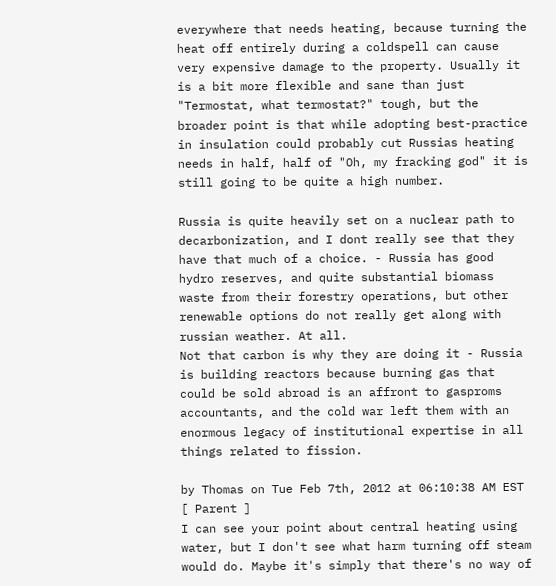everywhere that needs heating, because turning the heat off entirely during a coldspell can cause very expensive damage to the property. Usually it is a bit more flexible and sane than just "Termostat, what termostat?" tough, but the broader point is that while adopting best-practice in insulation could probably cut Russias heating needs in half, half of "Oh, my fracking god" it is still going to be quite a high number.

Russia is quite heavily set on a nuclear path to decarbonization, and I dont really see that they have that much of a choice. - Russia has good hydro reserves, and quite substantial biomass waste from their forestry operations, but other renewable options do not really get along with russian weather. At all.
Not that carbon is why they are doing it - Russia is building reactors because burning gas that could be sold abroad is an affront to gasproms accountants, and the cold war left them with an enormous legacy of institutional expertise in all things related to fission.

by Thomas on Tue Feb 7th, 2012 at 06:10:38 AM EST
[ Parent ]
I can see your point about central heating using water, but I don't see what harm turning off steam would do. Maybe it's simply that there's no way of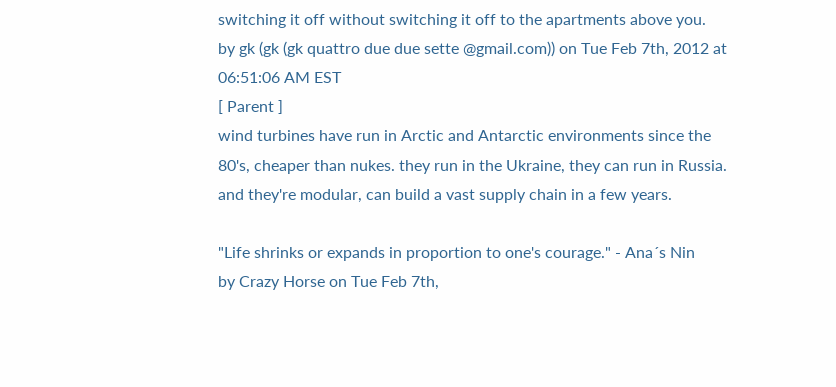switching it off without switching it off to the apartments above you.
by gk (gk (gk quattro due due sette @gmail.com)) on Tue Feb 7th, 2012 at 06:51:06 AM EST
[ Parent ]
wind turbines have run in Arctic and Antarctic environments since the 80's, cheaper than nukes. they run in the Ukraine, they can run in Russia. and they're modular, can build a vast supply chain in a few years.

"Life shrinks or expands in proportion to one's courage." - Ana´s Nin
by Crazy Horse on Tue Feb 7th,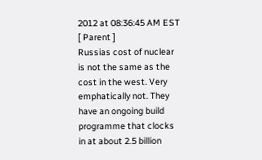2012 at 08:36:45 AM EST
[ Parent ]
Russias cost of nuclear is not the same as the cost in the west. Very emphatically not. They have an ongoing build programme that clocks in at about 2.5 billion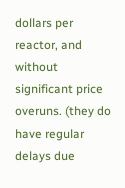dollars per reactor, and without significant price overuns. (they do have regular delays due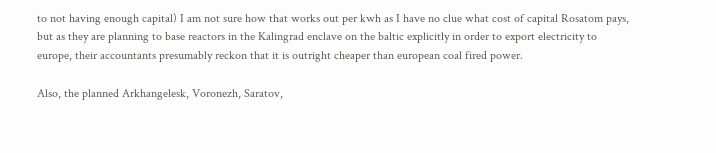to not having enough capital) I am not sure how that works out per kwh as I have no clue what cost of capital Rosatom pays, but as they are planning to base reactors in the Kalingrad enclave on the baltic explicitly in order to export electricity to europe, their accountants presumably reckon that it is outright cheaper than european coal fired power.

Also, the planned Arkhangelesk, Voronezh, Saratov,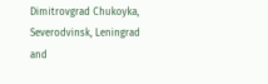Dimitrovgrad Chukoyka, Severodvinsk, Leningrad and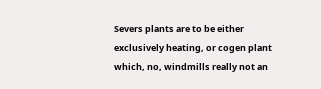Severs plants are to be either exclusively heating, or cogen plant which, no, windmills really not an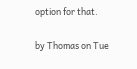option for that.

by Thomas on Tue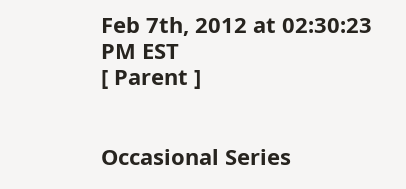Feb 7th, 2012 at 02:30:23 PM EST
[ Parent ]


Occasional Series